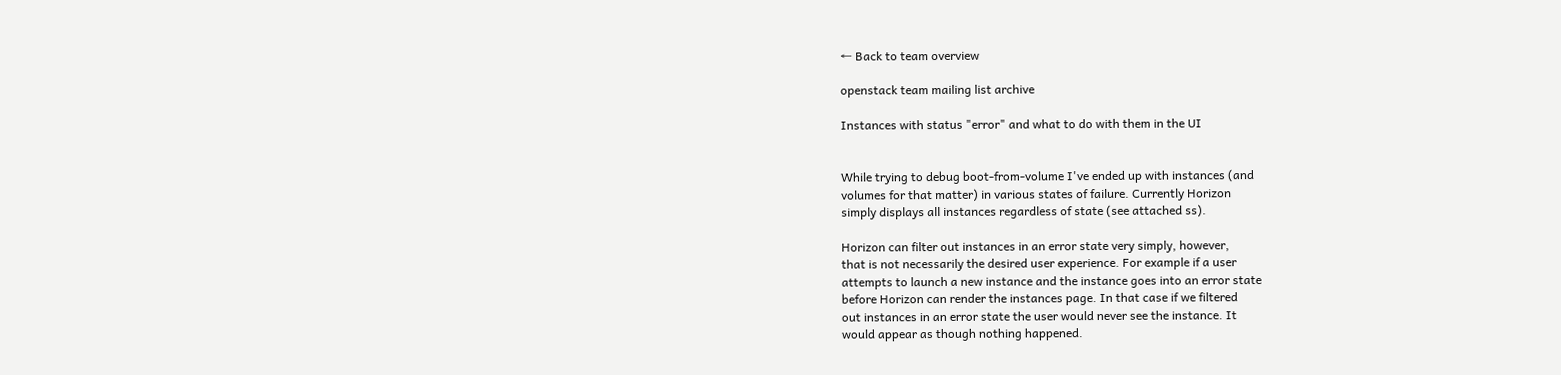← Back to team overview

openstack team mailing list archive

Instances with status "error" and what to do with them in the UI


While trying to debug boot-from-volume I've ended up with instances (and
volumes for that matter) in various states of failure. Currently Horizon
simply displays all instances regardless of state (see attached ss).

Horizon can filter out instances in an error state very simply, however,
that is not necessarily the desired user experience. For example if a user
attempts to launch a new instance and the instance goes into an error state
before Horizon can render the instances page. In that case if we filtered
out instances in an error state the user would never see the instance. It
would appear as though nothing happened.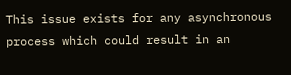This issue exists for any asynchronous process which could result in an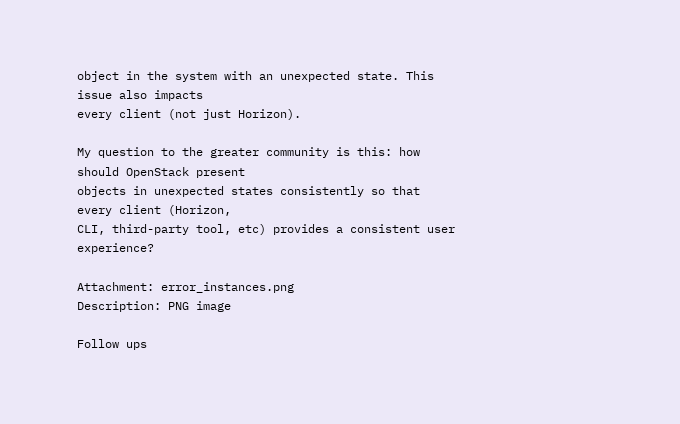object in the system with an unexpected state. This issue also impacts
every client (not just Horizon).

My question to the greater community is this: how should OpenStack present
objects in unexpected states consistently so that every client (Horizon,
CLI, third-party tool, etc) provides a consistent user experience?

Attachment: error_instances.png
Description: PNG image

Follow ups